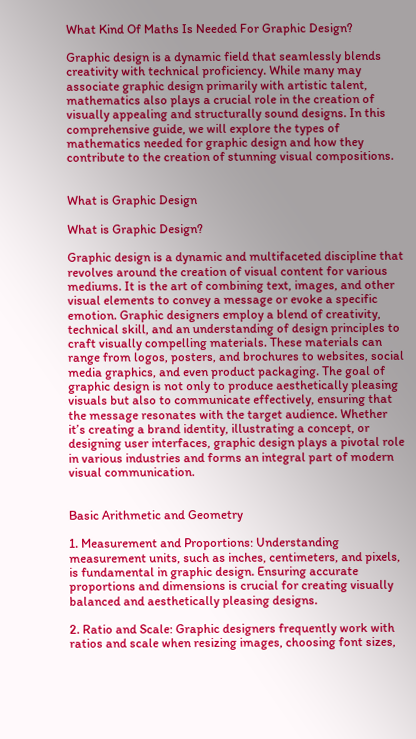What Kind Of Maths Is Needed For Graphic Design?

Graphic design is a dynamic field that seamlessly blends creativity with technical proficiency. While many may associate graphic design primarily with artistic talent, mathematics also plays a crucial role in the creation of visually appealing and structurally sound designs. In this comprehensive guide, we will explore the types of mathematics needed for graphic design and how they contribute to the creation of stunning visual compositions.


What is Graphic Design

What is Graphic Design?

Graphic design is a dynamic and multifaceted discipline that revolves around the creation of visual content for various mediums. It is the art of combining text, images, and other visual elements to convey a message or evoke a specific emotion. Graphic designers employ a blend of creativity, technical skill, and an understanding of design principles to craft visually compelling materials. These materials can range from logos, posters, and brochures to websites, social media graphics, and even product packaging. The goal of graphic design is not only to produce aesthetically pleasing visuals but also to communicate effectively, ensuring that the message resonates with the target audience. Whether it’s creating a brand identity, illustrating a concept, or designing user interfaces, graphic design plays a pivotal role in various industries and forms an integral part of modern visual communication.


Basic Arithmetic and Geometry

1. Measurement and Proportions: Understanding measurement units, such as inches, centimeters, and pixels, is fundamental in graphic design. Ensuring accurate proportions and dimensions is crucial for creating visually balanced and aesthetically pleasing designs.

2. Ratio and Scale: Graphic designers frequently work with ratios and scale when resizing images, choosing font sizes,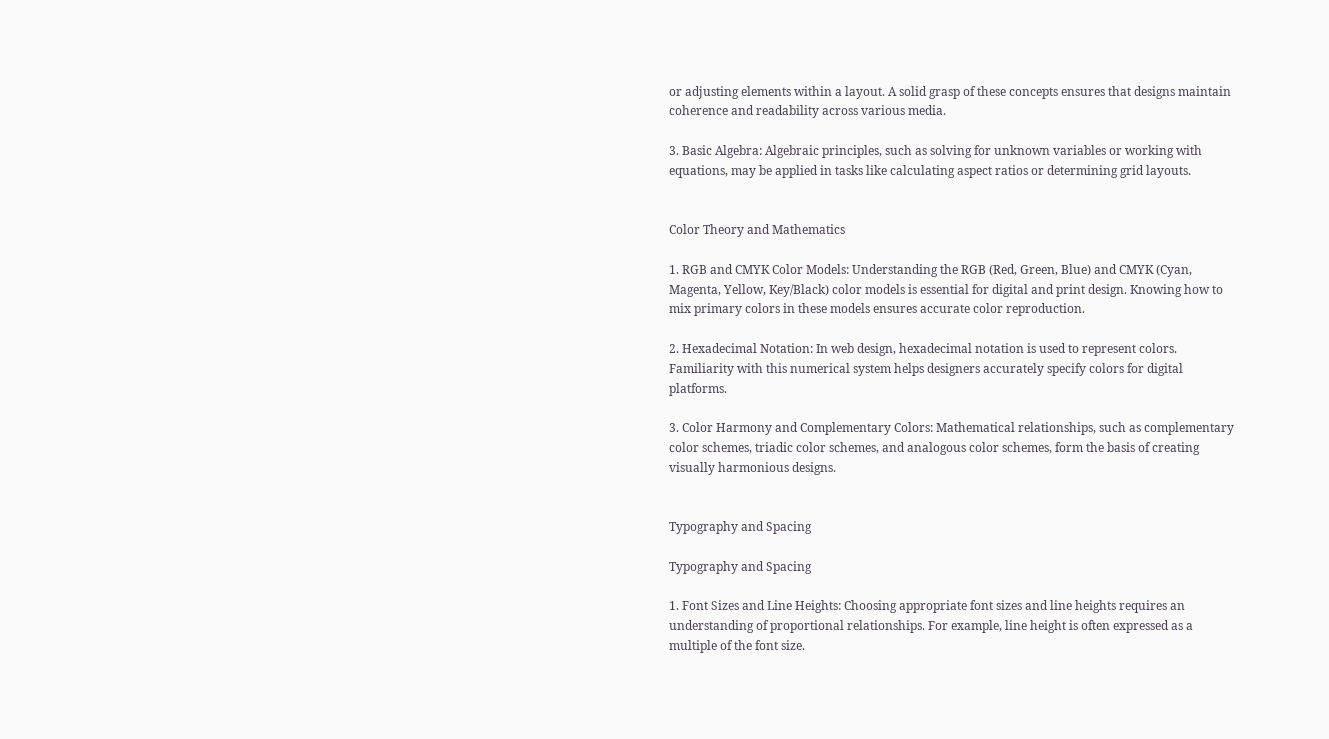or adjusting elements within a layout. A solid grasp of these concepts ensures that designs maintain coherence and readability across various media.

3. Basic Algebra: Algebraic principles, such as solving for unknown variables or working with equations, may be applied in tasks like calculating aspect ratios or determining grid layouts.


Color Theory and Mathematics

1. RGB and CMYK Color Models: Understanding the RGB (Red, Green, Blue) and CMYK (Cyan, Magenta, Yellow, Key/Black) color models is essential for digital and print design. Knowing how to mix primary colors in these models ensures accurate color reproduction.

2. Hexadecimal Notation: In web design, hexadecimal notation is used to represent colors. Familiarity with this numerical system helps designers accurately specify colors for digital platforms.

3. Color Harmony and Complementary Colors: Mathematical relationships, such as complementary color schemes, triadic color schemes, and analogous color schemes, form the basis of creating visually harmonious designs.


Typography and Spacing

Typography and Spacing

1. Font Sizes and Line Heights: Choosing appropriate font sizes and line heights requires an understanding of proportional relationships. For example, line height is often expressed as a multiple of the font size.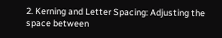2. Kerning and Letter Spacing: Adjusting the space between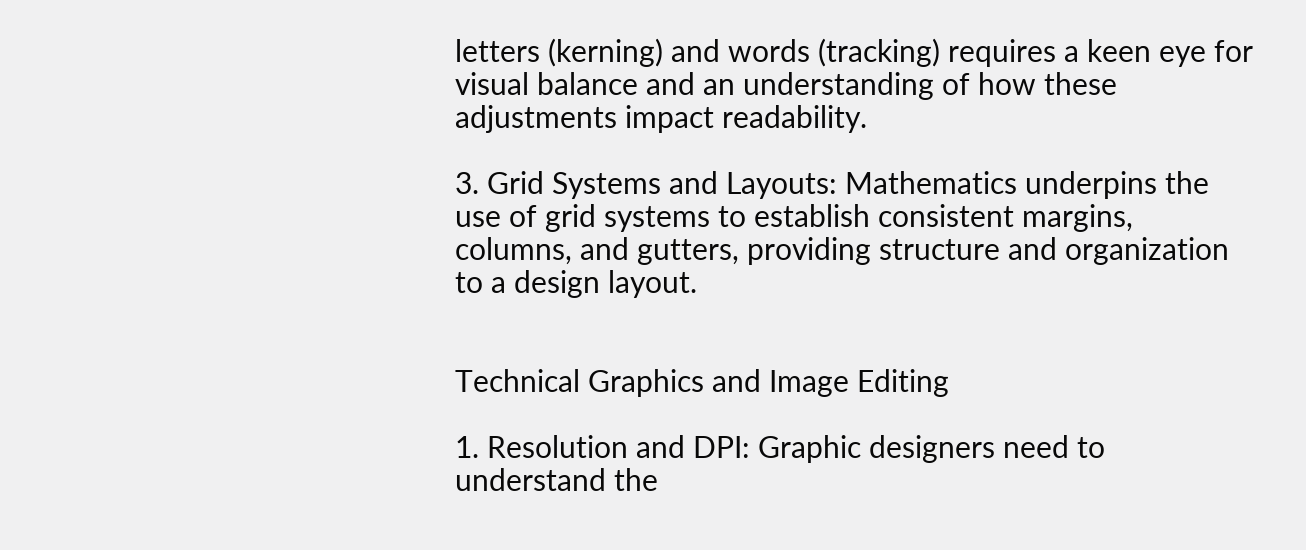letters (kerning) and words (tracking) requires a keen eye for visual balance and an understanding of how these adjustments impact readability.

3. Grid Systems and Layouts: Mathematics underpins the use of grid systems to establish consistent margins, columns, and gutters, providing structure and organization to a design layout.


Technical Graphics and Image Editing

1. Resolution and DPI: Graphic designers need to understand the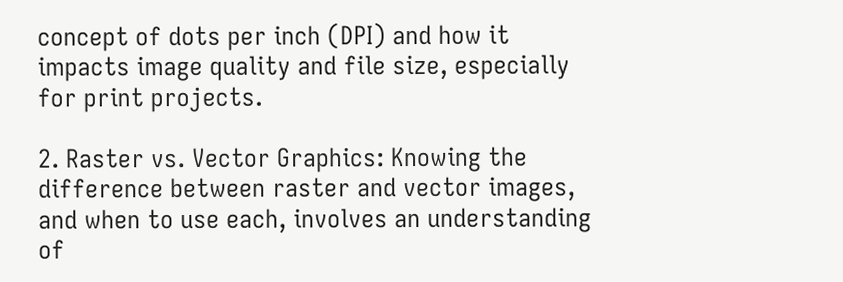concept of dots per inch (DPI) and how it impacts image quality and file size, especially for print projects.

2. Raster vs. Vector Graphics: Knowing the difference between raster and vector images, and when to use each, involves an understanding of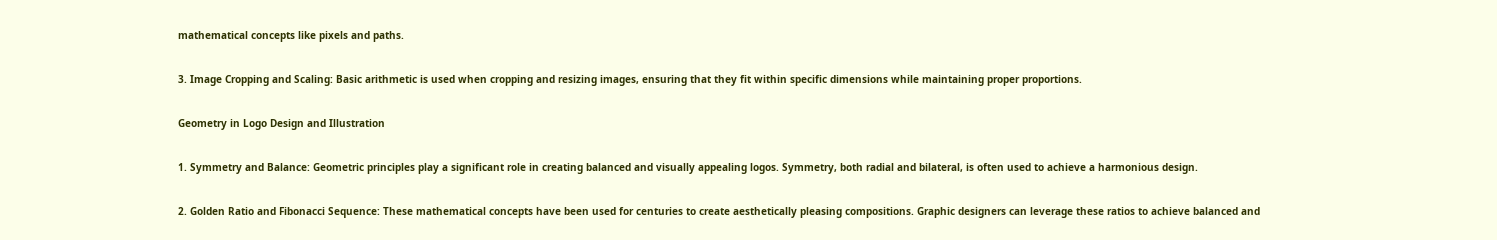mathematical concepts like pixels and paths.

3. Image Cropping and Scaling: Basic arithmetic is used when cropping and resizing images, ensuring that they fit within specific dimensions while maintaining proper proportions.

Geometry in Logo Design and Illustration

1. Symmetry and Balance: Geometric principles play a significant role in creating balanced and visually appealing logos. Symmetry, both radial and bilateral, is often used to achieve a harmonious design.

2. Golden Ratio and Fibonacci Sequence: These mathematical concepts have been used for centuries to create aesthetically pleasing compositions. Graphic designers can leverage these ratios to achieve balanced and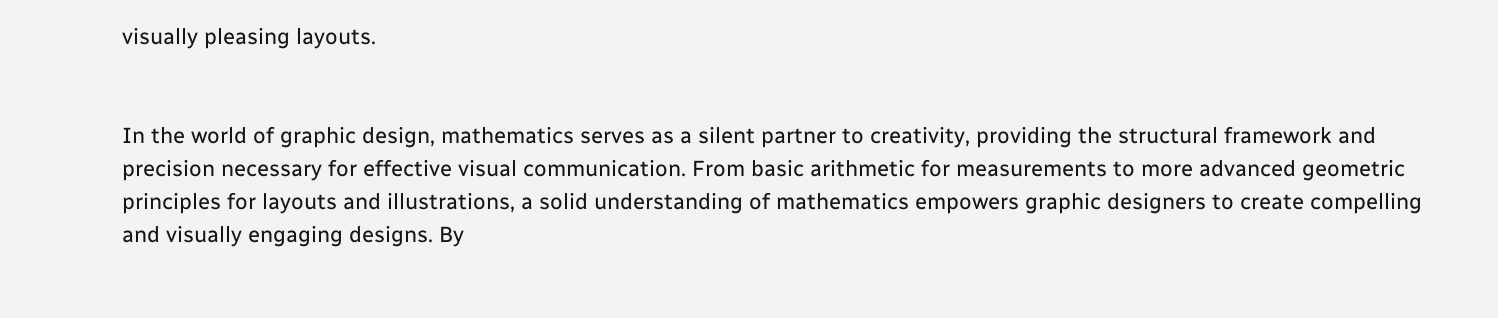visually pleasing layouts.


In the world of graphic design, mathematics serves as a silent partner to creativity, providing the structural framework and precision necessary for effective visual communication. From basic arithmetic for measurements to more advanced geometric principles for layouts and illustrations, a solid understanding of mathematics empowers graphic designers to create compelling and visually engaging designs. By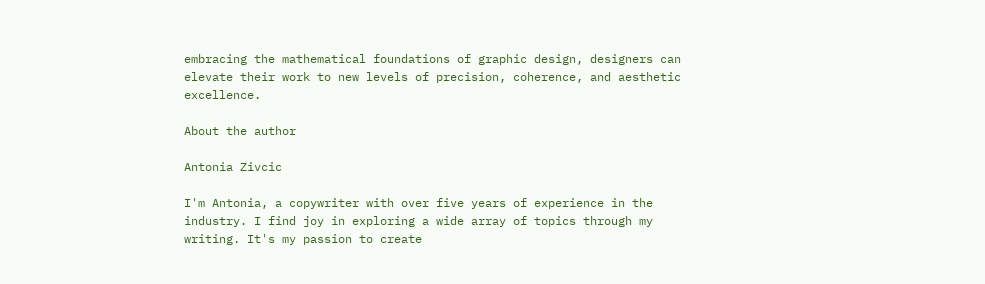embracing the mathematical foundations of graphic design, designers can elevate their work to new levels of precision, coherence, and aesthetic excellence.

About the author

Antonia Zivcic

I'm Antonia, a copywriter with over five years of experience in the industry. I find joy in exploring a wide array of topics through my writing. It's my passion to create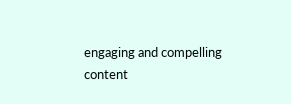engaging and compelling content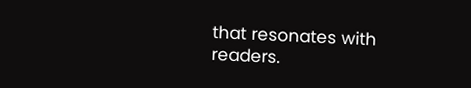that resonates with readers.